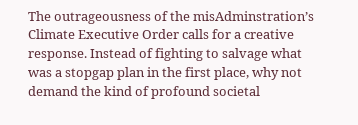The outrageousness of the misAdminstration’s Climate Executive Order calls for a creative response. Instead of fighting to salvage what was a stopgap plan in the first place, why not demand the kind of profound societal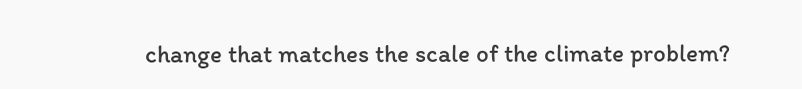change that matches the scale of the climate problem?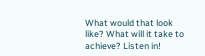What would that look like? What will it take to achieve? Listen in!